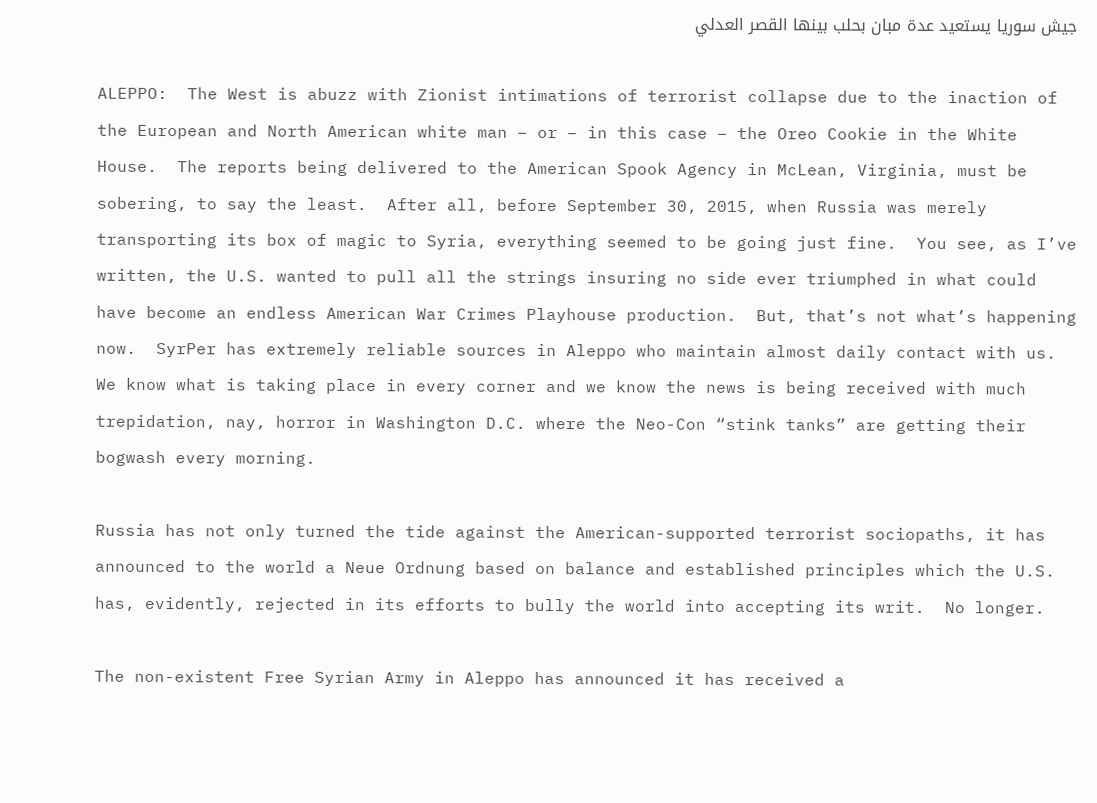جيش سوريا يستعيد عدة مبان بحلب بينها القصر العدلي

ALEPPO:  The West is abuzz with Zionist intimations of terrorist collapse due to the inaction of the European and North American white man – or – in this case – the Oreo Cookie in the White House.  The reports being delivered to the American Spook Agency in McLean, Virginia, must be sobering, to say the least.  After all, before September 30, 2015, when Russia was merely transporting its box of magic to Syria, everything seemed to be going just fine.  You see, as I’ve written, the U.S. wanted to pull all the strings insuring no side ever triumphed in what could have become an endless American War Crimes Playhouse production.  But, that’s not what’s happening now.  SyrPer has extremely reliable sources in Aleppo who maintain almost daily contact with us.  We know what is taking place in every corner and we know the news is being received with much trepidation, nay, horror in Washington D.C. where the Neo-Con “stink tanks” are getting their bogwash every morning.

Russia has not only turned the tide against the American-supported terrorist sociopaths, it has announced to the world a Neue Ordnung based on balance and established principles which the U.S. has, evidently, rejected in its efforts to bully the world into accepting its writ.  No longer.

The non-existent Free Syrian Army in Aleppo has announced it has received a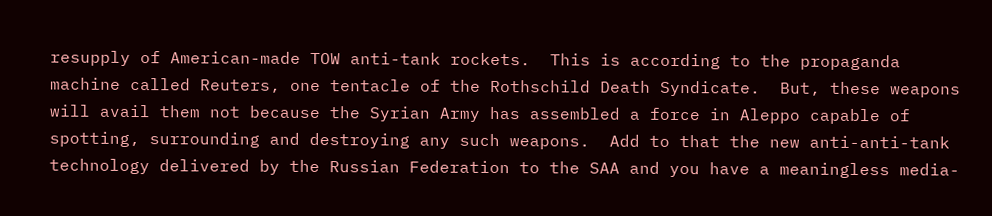resupply of American-made TOW anti-tank rockets.  This is according to the propaganda machine called Reuters, one tentacle of the Rothschild Death Syndicate.  But, these weapons will avail them not because the Syrian Army has assembled a force in Aleppo capable of spotting, surrounding and destroying any such weapons.  Add to that the new anti-anti-tank technology delivered by the Russian Federation to the SAA and you have a meaningless media-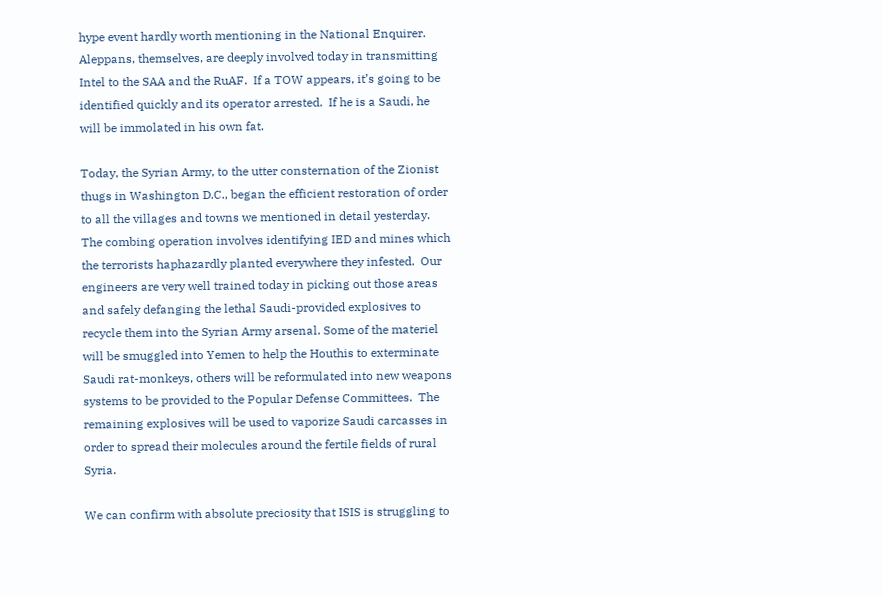hype event hardly worth mentioning in the National Enquirer.  Aleppans, themselves, are deeply involved today in transmitting Intel to the SAA and the RuAF.  If a TOW appears, it’s going to be identified quickly and its operator arrested.  If he is a Saudi, he will be immolated in his own fat.

Today, the Syrian Army, to the utter consternation of the Zionist thugs in Washington D.C., began the efficient restoration of order to all the villages and towns we mentioned in detail yesterday.  The combing operation involves identifying IED and mines which the terrorists haphazardly planted everywhere they infested.  Our engineers are very well trained today in picking out those areas and safely defanging the lethal Saudi-provided explosives to recycle them into the Syrian Army arsenal. Some of the materiel will be smuggled into Yemen to help the Houthis to exterminate Saudi rat-monkeys, others will be reformulated into new weapons systems to be provided to the Popular Defense Committees.  The remaining explosives will be used to vaporize Saudi carcasses in order to spread their molecules around the fertile fields of rural Syria.

We can confirm with absolute preciosity that ISIS is struggling to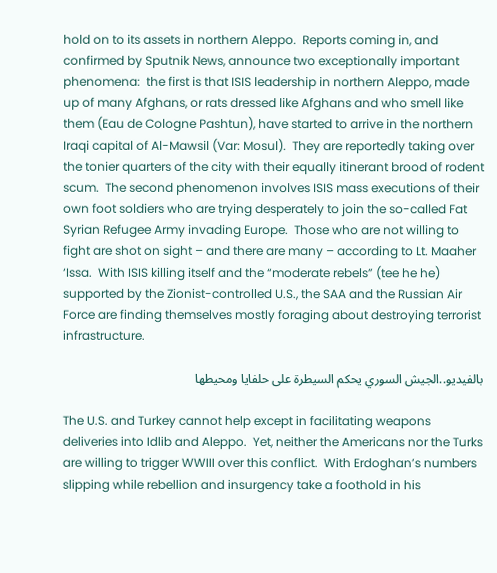hold on to its assets in northern Aleppo.  Reports coming in, and confirmed by Sputnik News, announce two exceptionally important phenomena:  the first is that ISIS leadership in northern Aleppo, made up of many Afghans, or rats dressed like Afghans and who smell like them (Eau de Cologne Pashtun), have started to arrive in the northern Iraqi capital of Al-Mawsil (Var: Mosul).  They are reportedly taking over the tonier quarters of the city with their equally itinerant brood of rodent scum.  The second phenomenon involves ISIS mass executions of their own foot soldiers who are trying desperately to join the so-called Fat Syrian Refugee Army invading Europe.  Those who are not willing to fight are shot on sight – and there are many – according to Lt. Maaher ‘Issa.  With ISIS killing itself and the “moderate rebels” (tee he he) supported by the Zionist-controlled U.S., the SAA and the Russian Air Force are finding themselves mostly foraging about destroying terrorist infrastructure.

بالفيديو..الجيش السوري يحكم السيطرة على حلفايا ومحيطها

The U.S. and Turkey cannot help except in facilitating weapons deliveries into Idlib and Aleppo.  Yet, neither the Americans nor the Turks are willing to trigger WWIII over this conflict.  With Erdoghan’s numbers slipping while rebellion and insurgency take a foothold in his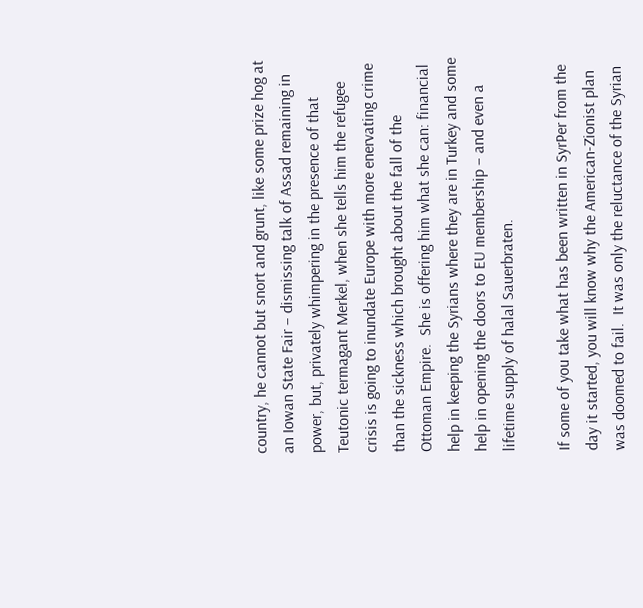country, he cannot but snort and grunt, like some prize hog at an Iowan State Fair – dismissing talk of Assad remaining in power, but, privately whimpering in the presence of that Teutonic termagant Merkel, when she tells him the refugee crisis is going to inundate Europe with more enervating crime than the sickness which brought about the fall of the Ottoman Empire.  She is offering him what she can: financial help in keeping the Syrians where they are in Turkey and some help in opening the doors to EU membership – and even a lifetime supply of halal Sauerbraten.

If some of you take what has been written in SyrPer from the day it started, you will know why the American-Zionist plan was doomed to fail.  It was only the reluctance of the Syrian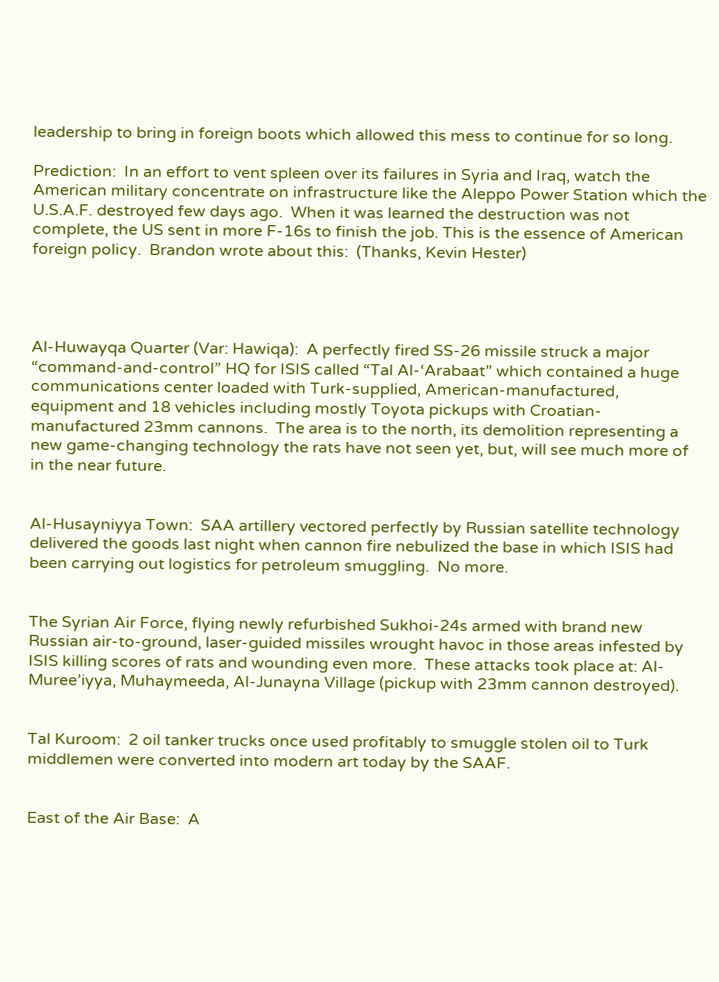leadership to bring in foreign boots which allowed this mess to continue for so long.

Prediction:  In an effort to vent spleen over its failures in Syria and Iraq, watch the American military concentrate on infrastructure like the Aleppo Power Station which the U.S.A.F. destroyed few days ago.  When it was learned the destruction was not complete, the US sent in more F-16s to finish the job. This is the essence of American foreign policy.  Brandon wrote about this:  (Thanks, Kevin Hester)




Al-Huwayqa Quarter (Var: Hawiqa):  A perfectly fired SS-26 missile struck a major “command-and-control” HQ for ISIS called “Tal Al-‘Arabaat” which contained a huge communications center loaded with Turk-supplied, American-manufactured, equipment and 18 vehicles including mostly Toyota pickups with Croatian-manufactured 23mm cannons.  The area is to the north, its demolition representing a new game-changing technology the rats have not seen yet, but, will see much more of in the near future.


Al-Husayniyya Town:  SAA artillery vectored perfectly by Russian satellite technology delivered the goods last night when cannon fire nebulized the base in which ISIS had been carrying out logistics for petroleum smuggling.  No more.


The Syrian Air Force, flying newly refurbished Sukhoi-24s armed with brand new Russian air-to-ground, laser-guided missiles wrought havoc in those areas infested by ISIS killing scores of rats and wounding even more.  These attacks took place at: Al-Muree’iyya, Muhaymeeda, Al-Junayna Village (pickup with 23mm cannon destroyed).


Tal Kuroom:  2 oil tanker trucks once used profitably to smuggle stolen oil to Turk middlemen were converted into modern art today by the SAAF.


East of the Air Base:  A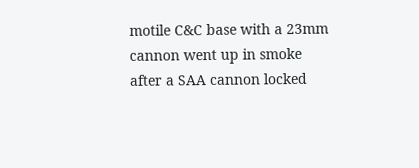motile C&C base with a 23mm cannon went up in smoke after a SAA cannon locked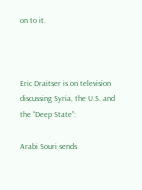on to it.



Eric Draitser is on television discussing Syria, the U.S. and the “Deep State”:

Arabi Souri sends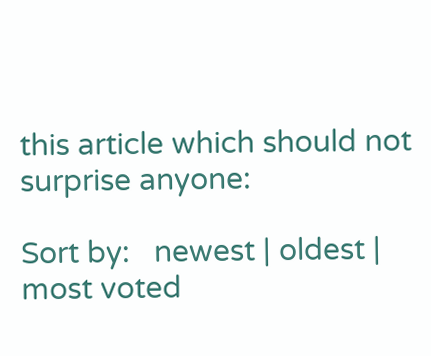this article which should not surprise anyone:

Sort by:   newest | oldest | most voted